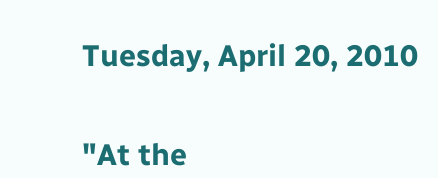Tuesday, April 20, 2010


"At the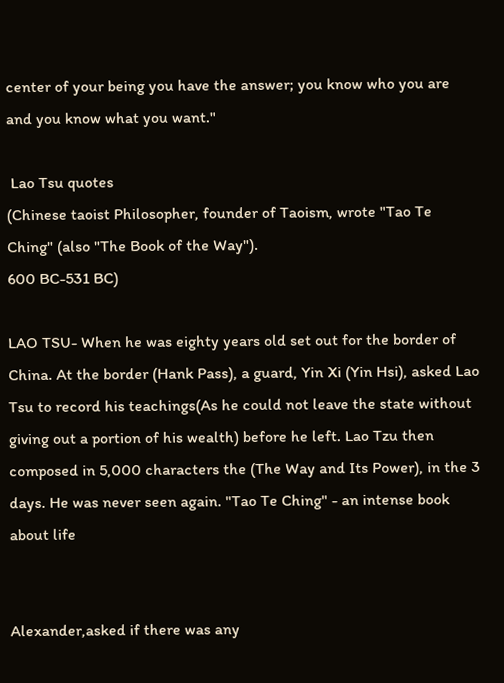center of your being you have the answer; you know who you are and you know what you want."

 Lao Tsu quotes
(Chinese taoist Philosopher, founder of Taoism, wrote "Tao Te Ching" (also "The Book of the Way").
600 BC-531 BC)

LAO TSU- When he was eighty years old set out for the border of China. At the border (Hank Pass), a guard, Yin Xi (Yin Hsi), asked Lao Tsu to record his teachings(As he could not leave the state without giving out a portion of his wealth) before he left. Lao Tzu then composed in 5,000 characters the (The Way and Its Power), in the 3 days. He was never seen again. "Tao Te Ching" - an intense book about life


Alexander,asked if there was any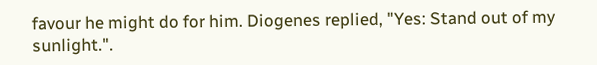favour he might do for him. Diogenes replied, "Yes: Stand out of my sunlight.".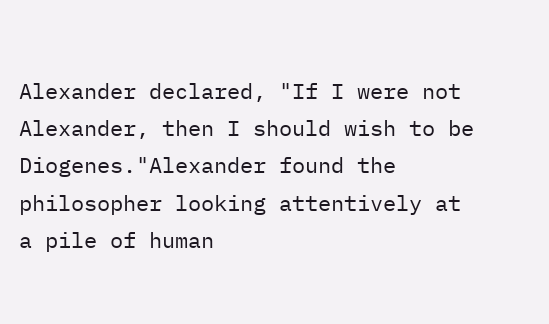Alexander declared, "If I were not Alexander, then I should wish to be Diogenes."Alexander found the philosopher looking attentively at a pile of human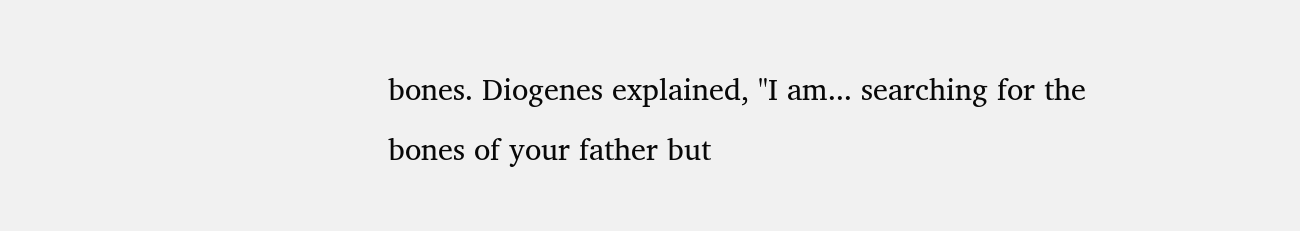bones. Diogenes explained, "I am... searching for the bones of your father but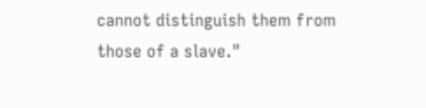cannot distinguish them from those of a slave."